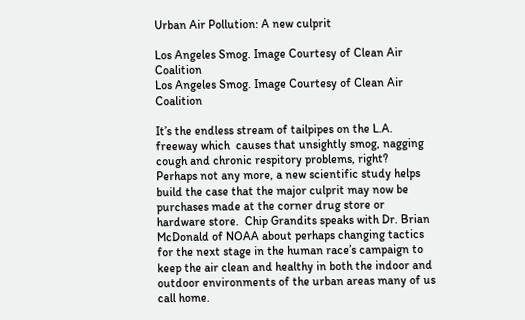Urban Air Pollution: A new culprit

Los Angeles Smog. Image Courtesy of Clean Air Coalition
Los Angeles Smog. Image Courtesy of Clean Air Coalition

It’s the endless stream of tailpipes on the L.A. freeway which  causes that unsightly smog, nagging cough and chronic respitory problems, right?  Perhaps not any more, a new scientific study helps build the case that the major culprit may now be purchases made at the corner drug store or hardware store.  Chip Grandits speaks with Dr. Brian McDonald of NOAA about perhaps changing tactics for the next stage in the human race’s campaign to keep the air clean and healthy in both the indoor and outdoor environments of the urban areas many of us call home.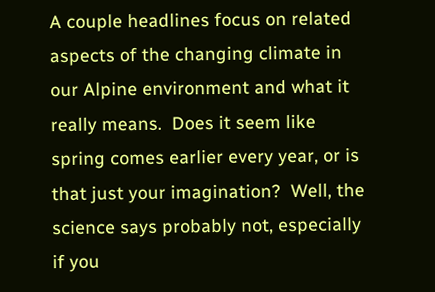A couple headlines focus on related aspects of the changing climate in our Alpine environment and what it really means.  Does it seem like spring comes earlier every year, or is that just your imagination?  Well, the science says probably not, especially if you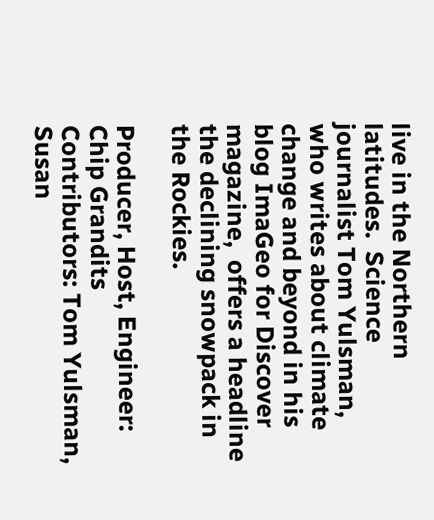live in the Northern latitudes.  Science journalist Tom Yulsman, who writes about climate change and beyond in his blog ImaGeo for Discover magazine,  offers a headline  the declining snowpack in the Rockies.

Producer, Host, Engineer:  Chip Grandits
Contributors: Tom Yulsman, Susan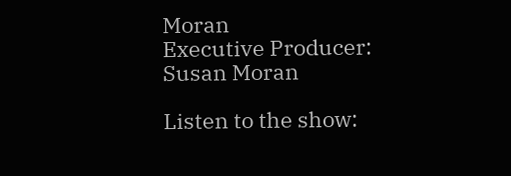Moran
Executive Producer: Susan Moran

Listen to the show: